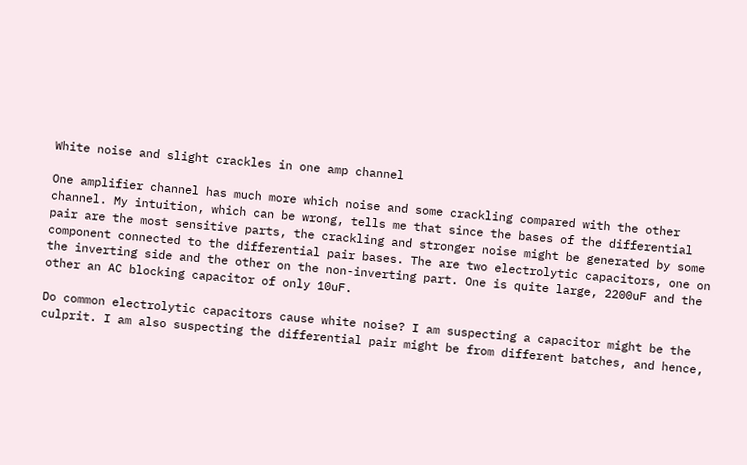White noise and slight crackles in one amp channel

One amplifier channel has much more which noise and some crackling compared with the other channel. My intuition, which can be wrong, tells me that since the bases of the differential pair are the most sensitive parts, the crackling and stronger noise might be generated by some component connected to the differential pair bases. The are two electrolytic capacitors, one on the inverting side and the other on the non-inverting part. One is quite large, 2200uF and the other an AC blocking capacitor of only 10uF.

Do common electrolytic capacitors cause white noise? I am suspecting a capacitor might be the culprit. I am also suspecting the differential pair might be from different batches, and hence,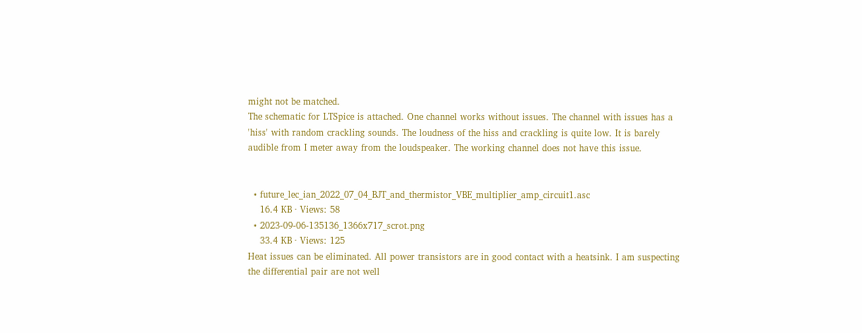might not be matched.
The schematic for LTSpice is attached. One channel works without issues. The channel with issues has a 'hiss' with random crackling sounds. The loudness of the hiss and crackling is quite low. It is barely audible from I meter away from the loudspeaker. The working channel does not have this issue.


  • future_lec_ian_2022_07_04_BJT_and_thermistor_VBE_multiplier_amp_circuit1.asc
    16.4 KB · Views: 58
  • 2023-09-06-135136_1366x717_scrot.png
    33.4 KB · Views: 125
Heat issues can be eliminated. All power transistors are in good contact with a heatsink. I am suspecting the differential pair are not well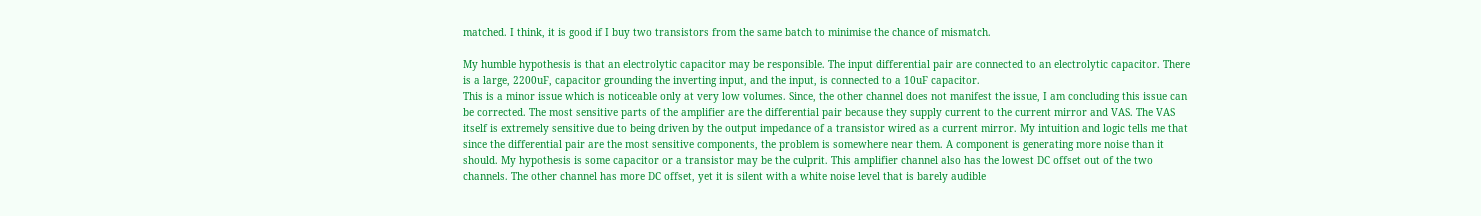matched. I think, it is good if I buy two transistors from the same batch to minimise the chance of mismatch.

My humble hypothesis is that an electrolytic capacitor may be responsible. The input differential pair are connected to an electrolytic capacitor. There is a large, 2200uF, capacitor grounding the inverting input, and the input, is connected to a 10uF capacitor.
This is a minor issue which is noticeable only at very low volumes. Since, the other channel does not manifest the issue, I am concluding this issue can be corrected. The most sensitive parts of the amplifier are the differential pair because they supply current to the current mirror and VAS. The VAS itself is extremely sensitive due to being driven by the output impedance of a transistor wired as a current mirror. My intuition and logic tells me that since the differential pair are the most sensitive components, the problem is somewhere near them. A component is generating more noise than it should. My hypothesis is some capacitor or a transistor may be the culprit. This amplifier channel also has the lowest DC offset out of the two channels. The other channel has more DC offset, yet it is silent with a white noise level that is barely audible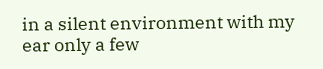in a silent environment with my ear only a few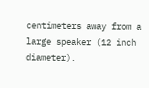centimeters away from a large speaker (12 inch diameter).